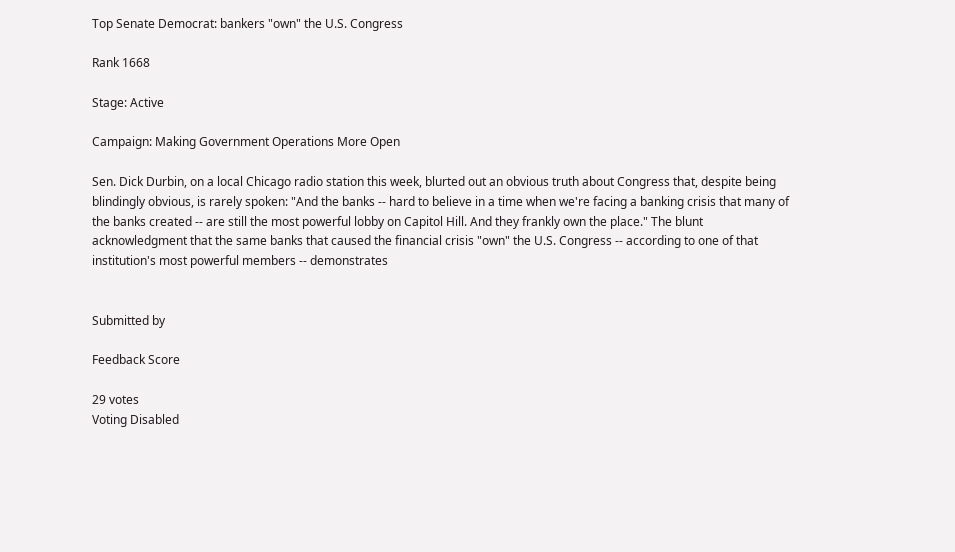Top Senate Democrat: bankers "own" the U.S. Congress

Rank 1668

Stage: Active

Campaign: Making Government Operations More Open

Sen. Dick Durbin, on a local Chicago radio station this week, blurted out an obvious truth about Congress that, despite being blindingly obvious, is rarely spoken: "And the banks -- hard to believe in a time when we're facing a banking crisis that many of the banks created -- are still the most powerful lobby on Capitol Hill. And they frankly own the place." The blunt acknowledgment that the same banks that caused the financial crisis "own" the U.S. Congress -- according to one of that institution's most powerful members -- demonstrates


Submitted by

Feedback Score

29 votes
Voting Disabled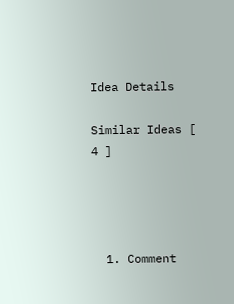Idea Details

Similar Ideas [ 4 ]




  1. Comment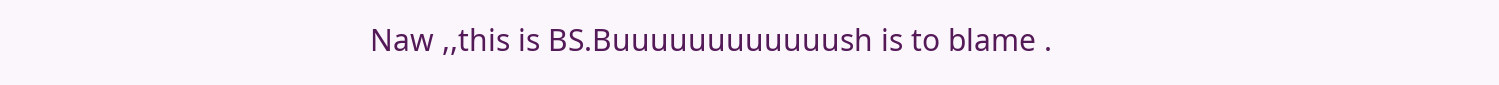Naw ,,this is BS.Buuuuuuuuuuuush is to blame .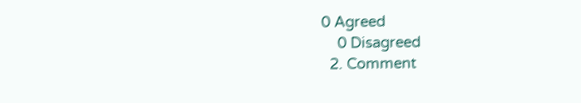0 Agreed
    0 Disagreed
  2. Comment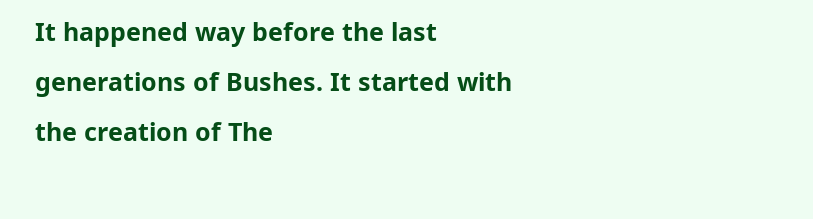It happened way before the last generations of Bushes. It started with the creation of The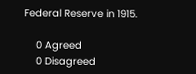Federal Reserve in 1915.

    0 Agreed
    0 Disagreed